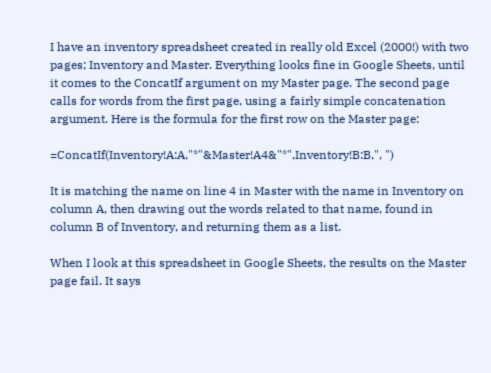I have an inventory spreadsheet created in really old Excel (2000!) with two pages; Inventory and Master. Everything looks fine in Google Sheets, until it comes to the ConcatIf argument on my Master page. The second page calls for words from the first page, using a fairly simple concatenation argument. Here is the formula for the first row on the Master page:

=ConcatIf(Inventory!A:A,"*"&Master!A4&"*",Inventory!B:B,", ")

It is matching the name on line 4 in Master with the name in Inventory on column A, then drawing out the words related to that name, found in column B of Inventory, and returning them as a list.

When I look at this spreadsheet in Google Sheets, the results on the Master page fail. It says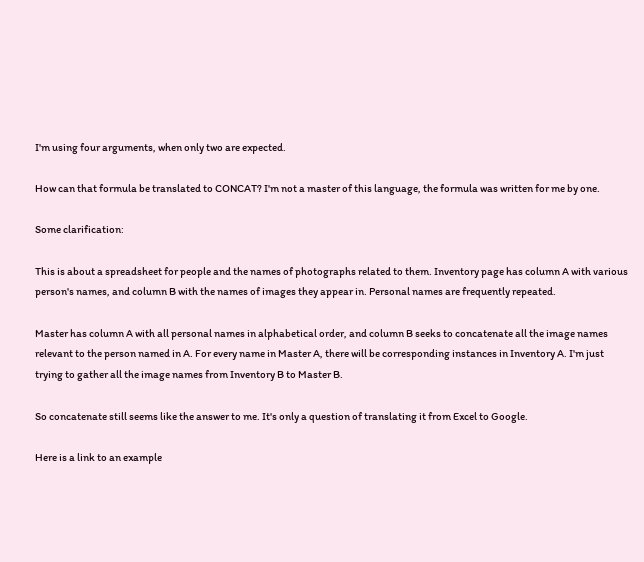I'm using four arguments, when only two are expected.

How can that formula be translated to CONCAT? I'm not a master of this language, the formula was written for me by one.

Some clarification:

This is about a spreadsheet for people and the names of photographs related to them. Inventory page has column A with various person's names, and column B with the names of images they appear in. Personal names are frequently repeated.

Master has column A with all personal names in alphabetical order, and column B seeks to concatenate all the image names relevant to the person named in A. For every name in Master A, there will be corresponding instances in Inventory A. I'm just trying to gather all the image names from Inventory B to Master B.

So concatenate still seems like the answer to me. It's only a question of translating it from Excel to Google.

Here is a link to an example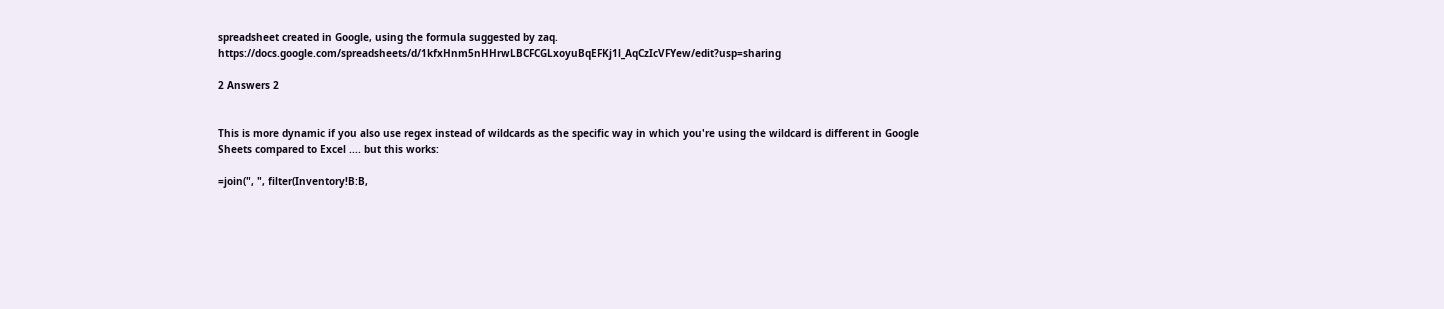spreadsheet created in Google, using the formula suggested by zaq. https://docs.google.com/spreadsheets/d/1kfxHnm5nHHrwLBCFCGLxoyuBqEFKj1l_AqCzIcVFYew/edit?usp=sharing

2 Answers 2


This is more dynamic if you also use regex instead of wildcards as the specific way in which you're using the wildcard is different in Google Sheets compared to Excel .... but this works:

=join(", ", filter(Inventory!B:B,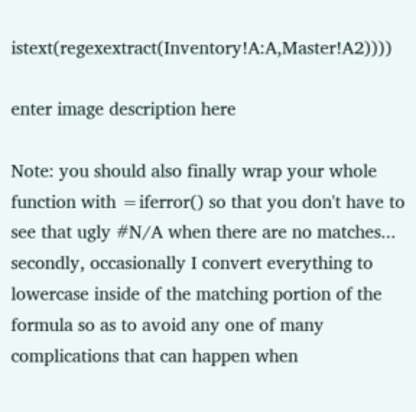istext(regexextract(Inventory!A:A,Master!A2))))

enter image description here

Note: you should also finally wrap your whole function with =iferror() so that you don't have to see that ugly #N/A when there are no matches... secondly, occasionally I convert everything to lowercase inside of the matching portion of the formula so as to avoid any one of many complications that can happen when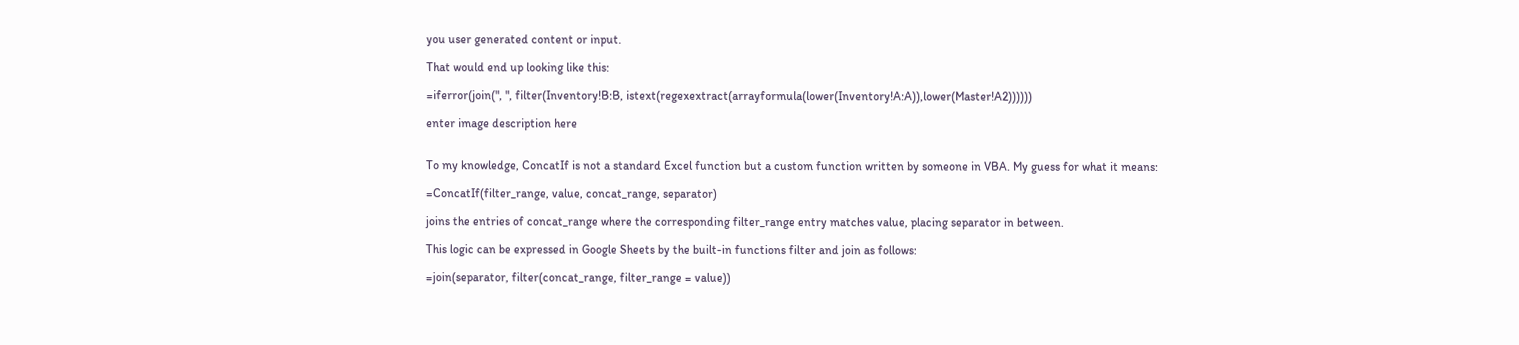you user generated content or input.

That would end up looking like this:

=iferror(join(", ", filter(Inventory!B:B, istext(regexextract(arrayformula(lower(Inventory!A:A)),lower(Master!A2))))))

enter image description here


To my knowledge, ConcatIf is not a standard Excel function but a custom function written by someone in VBA. My guess for what it means:

=ConcatIf(filter_range, value, concat_range, separator)

joins the entries of concat_range where the corresponding filter_range entry matches value, placing separator in between.

This logic can be expressed in Google Sheets by the built-in functions filter and join as follows:

=join(separator, filter(concat_range, filter_range = value))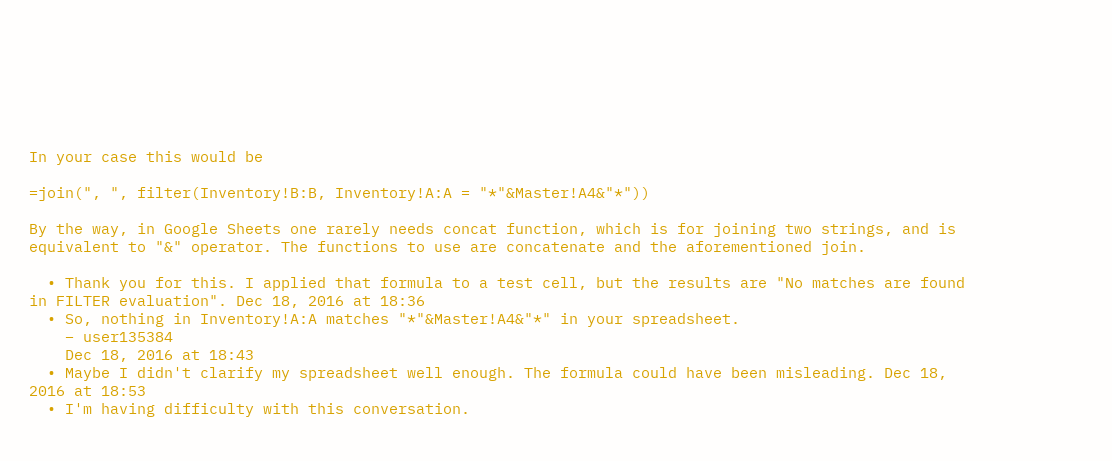In your case this would be

=join(", ", filter(Inventory!B:B, Inventory!A:A = "*"&Master!A4&"*"))

By the way, in Google Sheets one rarely needs concat function, which is for joining two strings, and is equivalent to "&" operator. The functions to use are concatenate and the aforementioned join.

  • Thank you for this. I applied that formula to a test cell, but the results are "No matches are found in FILTER evaluation". Dec 18, 2016 at 18:36
  • So, nothing in Inventory!A:A matches "*"&Master!A4&"*" in your spreadsheet.
    – user135384
    Dec 18, 2016 at 18:43
  • Maybe I didn't clarify my spreadsheet well enough. The formula could have been misleading. Dec 18, 2016 at 18:53
  • I'm having difficulty with this conversation.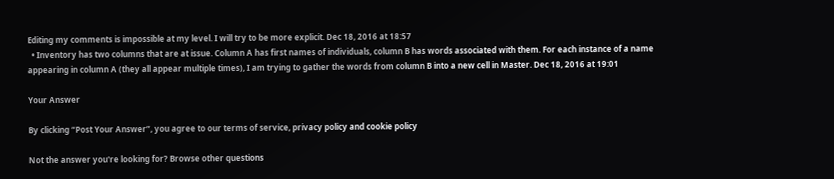Editing my comments is impossible at my level. I will try to be more explicit. Dec 18, 2016 at 18:57
  • Inventory has two columns that are at issue. Column A has first names of individuals, column B has words associated with them. For each instance of a name appearing in column A (they all appear multiple times), I am trying to gather the words from column B into a new cell in Master. Dec 18, 2016 at 19:01

Your Answer

By clicking “Post Your Answer”, you agree to our terms of service, privacy policy and cookie policy

Not the answer you're looking for? Browse other questions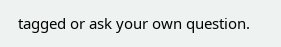tagged or ask your own question.